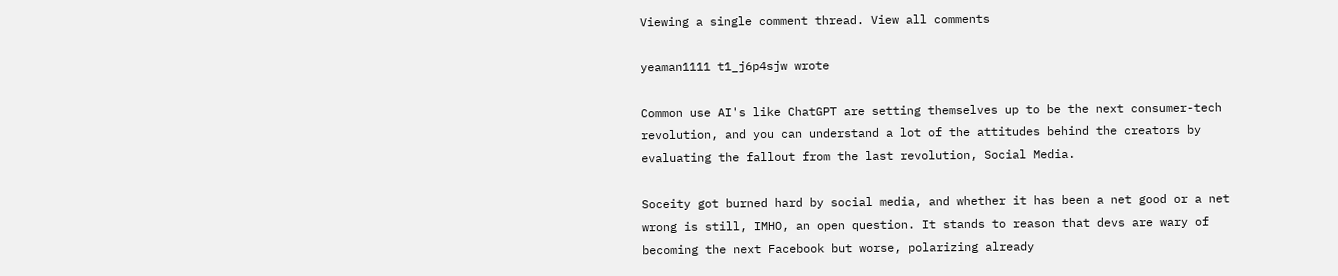Viewing a single comment thread. View all comments

yeaman1111 t1_j6p4sjw wrote

Common use AI's like ChatGPT are setting themselves up to be the next consumer-tech revolution, and you can understand a lot of the attitudes behind the creators by evaluating the fallout from the last revolution, Social Media.

Soceity got burned hard by social media, and whether it has been a net good or a net wrong is still, IMHO, an open question. It stands to reason that devs are wary of becoming the next Facebook but worse, polarizing already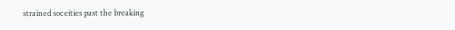strained soceities past the breaking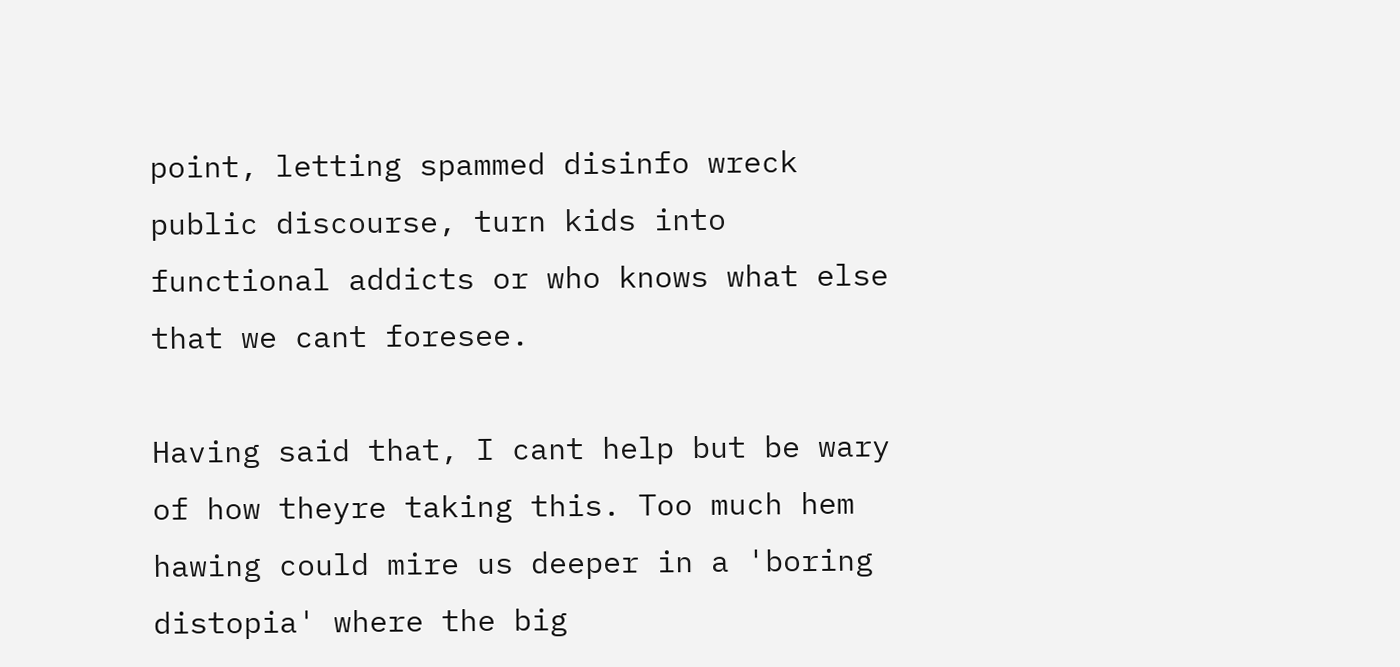point, letting spammed disinfo wreck public discourse, turn kids into functional addicts or who knows what else that we cant foresee.

Having said that, I cant help but be wary of how theyre taking this. Too much hem hawing could mire us deeper in a 'boring distopia' where the big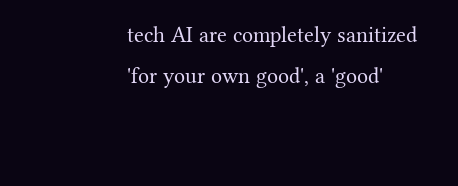tech AI are completely sanitized 'for your own good', a 'good'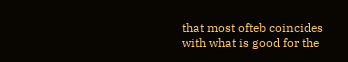that most ofteb coincides with what is good for the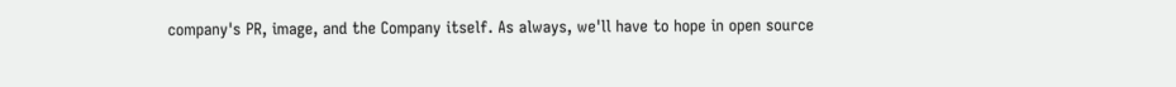company's PR, image, and the Company itself. As always, we'll have to hope in open source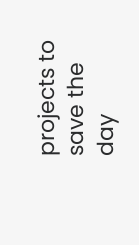projects to save the day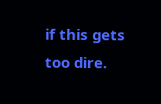if this gets too dire.